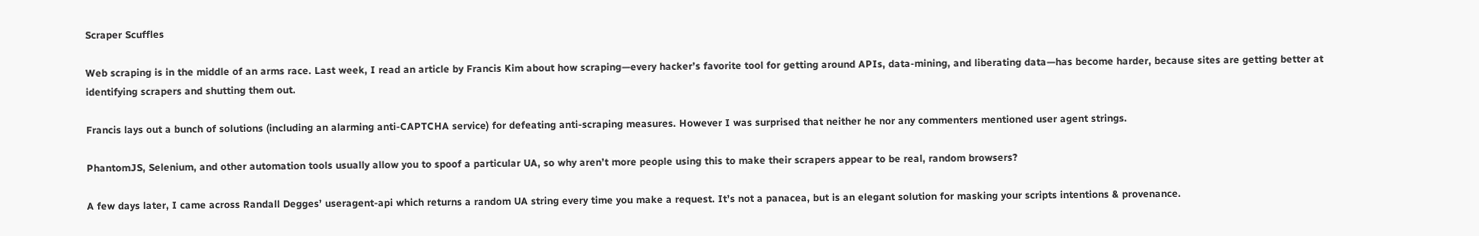Scraper Scuffles

Web scraping is in the middle of an arms race. Last week, I read an article by Francis Kim about how scraping—every hacker’s favorite tool for getting around APIs, data-mining, and liberating data—has become harder, because sites are getting better at identifying scrapers and shutting them out.

Francis lays out a bunch of solutions (including an alarming anti-CAPTCHA service) for defeating anti-scraping measures. However I was surprised that neither he nor any commenters mentioned user agent strings.

PhantomJS, Selenium, and other automation tools usually allow you to spoof a particular UA, so why aren’t more people using this to make their scrapers appear to be real, random browsers?

A few days later, I came across Randall Degges’ useragent-api which returns a random UA string every time you make a request. It’s not a panacea, but is an elegant solution for masking your scripts intentions & provenance.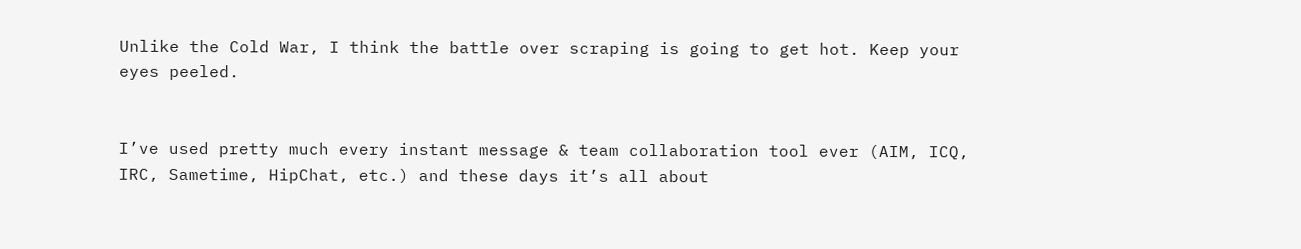Unlike the Cold War, I think the battle over scraping is going to get hot. Keep your eyes peeled.


I’ve used pretty much every instant message & team collaboration tool ever (AIM, ICQ, IRC, Sametime, HipChat, etc.) and these days it’s all about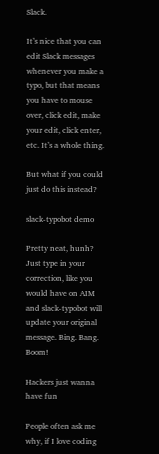Slack.

It’s nice that you can edit Slack messages whenever you make a typo, but that means you have to mouse over, click edit, make your edit, click enter, etc. It’s a whole thing.

But what if you could just do this instead?

slack-typobot demo

Pretty neat, hunh? Just type in your correction, like you would have on AIM and slack-typobot will update your original message. Bing. Bang. Boom!

Hackers just wanna have fun

People often ask me why, if I love coding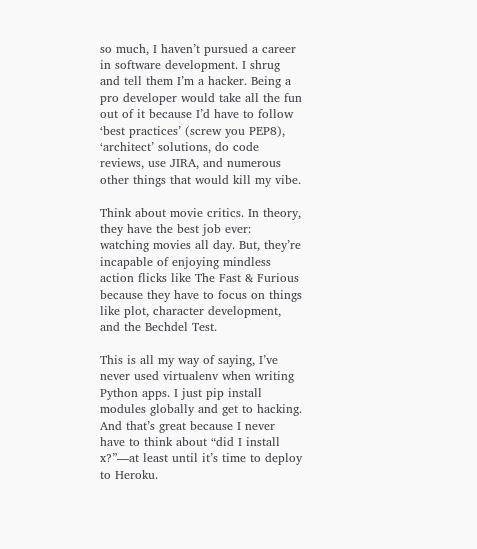so much, I haven’t pursued a career in software development. I shrug and tell them I’m a hacker. Being a pro developer would take all the fun out of it because I’d have to follow ‘best practices’ (screw you PEP8), ‘architect’ solutions, do code reviews, use JIRA, and numerous other things that would kill my vibe.

Think about movie critics. In theory, they have the best job ever: watching movies all day. But, they’re incapable of enjoying mindless action flicks like The Fast & Furious because they have to focus on things like plot, character development, and the Bechdel Test.

This is all my way of saying, I’ve never used virtualenv when writing Python apps. I just pip install modules globally and get to hacking. And that’s great because I never have to think about “did I install x?”—at least until it’s time to deploy to Heroku.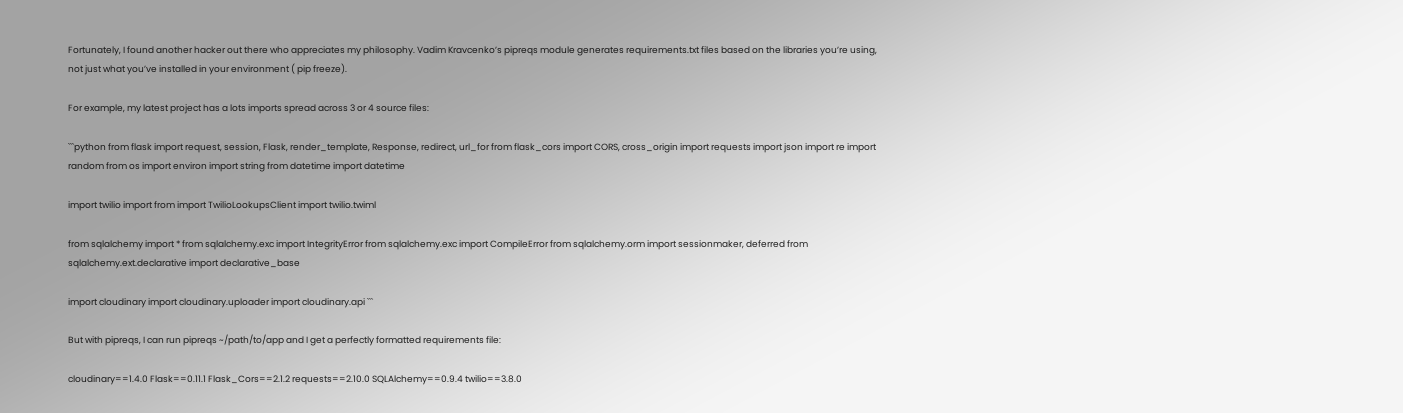Fortunately, I found another hacker out there who appreciates my philosophy. Vadim Kravcenko’s pipreqs module generates requirements.txt files based on the libraries you’re using, not just what you’ve installed in your environment ( pip freeze).

For example, my latest project has a lots imports spread across 3 or 4 source files:

```python from flask import request, session, Flask, render_template, Response, redirect, url_for from flask_cors import CORS, cross_origin import requests import json import re import random from os import environ import string from datetime import datetime

import twilio import from import TwilioLookupsClient import twilio.twiml

from sqlalchemy import * from sqlalchemy.exc import IntegrityError from sqlalchemy.exc import CompileError from sqlalchemy.orm import sessionmaker, deferred from sqlalchemy.ext.declarative import declarative_base

import cloudinary import cloudinary.uploader import cloudinary.api ```

But with pipreqs, I can run pipreqs ~/path/to/app and I get a perfectly formatted requirements file:

cloudinary==1.4.0 Flask==0.11.1 Flask_Cors==2.1.2 requests==2.10.0 SQLAlchemy==0.9.4 twilio==3.8.0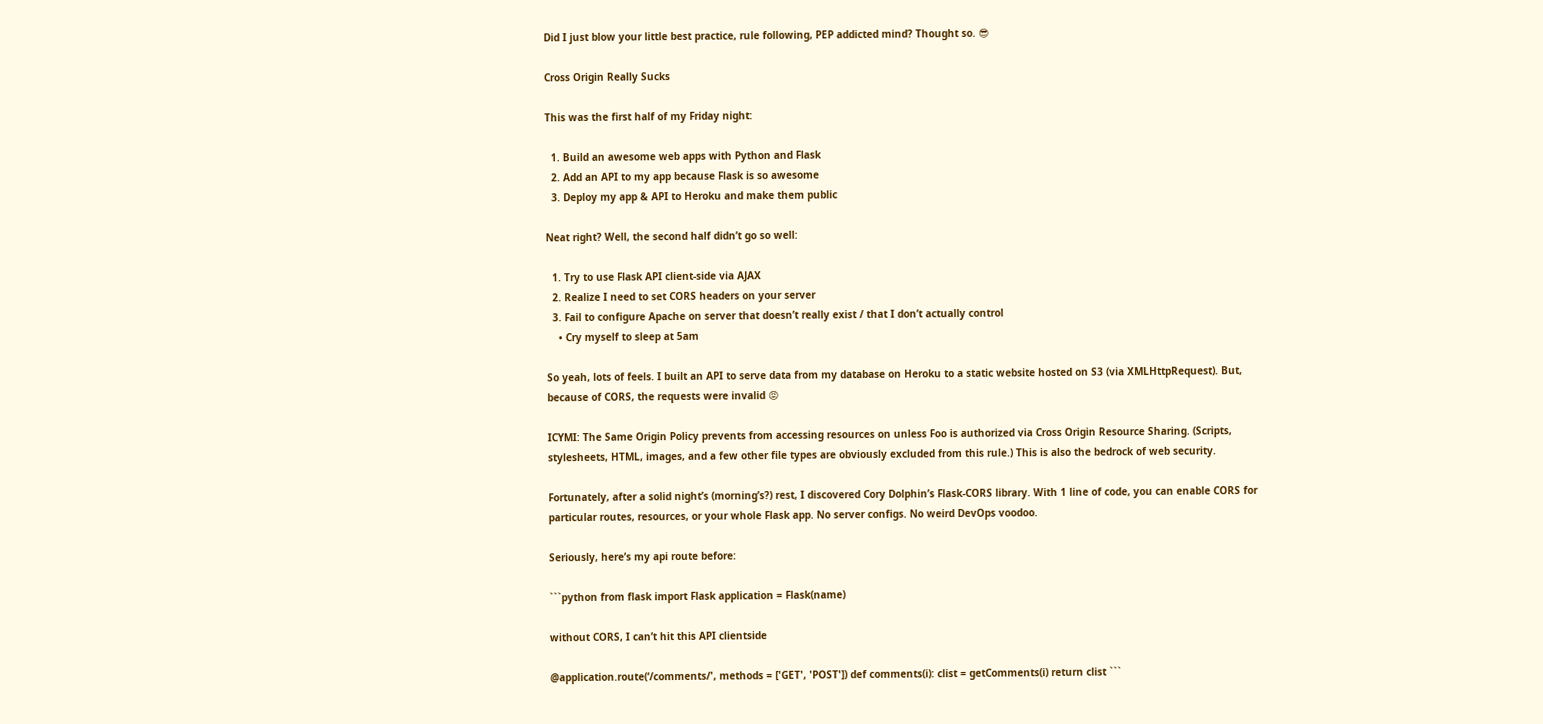Did I just blow your little best practice, rule following, PEP addicted mind? Thought so. 😎

Cross Origin Really Sucks

This was the first half of my Friday night:

  1. Build an awesome web apps with Python and Flask
  2. Add an API to my app because Flask is so awesome
  3. Deploy my app & API to Heroku and make them public

Neat right? Well, the second half didn’t go so well:

  1. Try to use Flask API client-side via AJAX
  2. Realize I need to set CORS headers on your server
  3. Fail to configure Apache on server that doesn’t really exist / that I don’t actually control
    • Cry myself to sleep at 5am

So yeah, lots of feels. I built an API to serve data from my database on Heroku to a static website hosted on S3 (via XMLHttpRequest). But, because of CORS, the requests were invalid 😡

ICYMI: The Same Origin Policy prevents from accessing resources on unless Foo is authorized via Cross Origin Resource Sharing. (Scripts, stylesheets, HTML, images, and a few other file types are obviously excluded from this rule.) This is also the bedrock of web security.

Fortunately, after a solid night’s (morning’s?) rest, I discovered Cory Dolphin’s Flask-CORS library. With 1 line of code, you can enable CORS for particular routes, resources, or your whole Flask app. No server configs. No weird DevOps voodoo.

Seriously, here’s my api route before:

```python from flask import Flask application = Flask(name)

without CORS, I can’t hit this API clientside

@application.route(‘/comments/', methods = ['GET', 'POST']) def comments(i): clist = getComments(i) return clist ```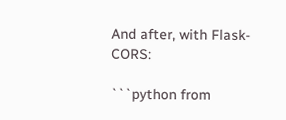And after, with Flask-CORS:

```python from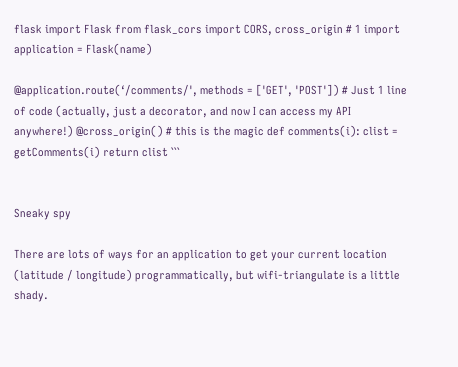flask import Flask from flask_cors import CORS, cross_origin # 1 import application = Flask(name)

@application.route(‘/comments/', methods = ['GET', 'POST']) # Just 1 line of code (actually, just a decorator, and now I can access my API anywhere!) @cross_origin() # this is the magic def comments(i): clist = getComments(i) return clist ```


Sneaky spy

There are lots of ways for an application to get your current location (latitude / longitude) programmatically, but wifi-triangulate is a little shady.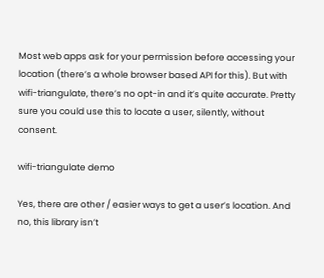Most web apps ask for your permission before accessing your location (there’s a whole browser based API for this). But with wifi-triangulate, there’s no opt-in and it’s quite accurate. Pretty sure you could use this to locate a user, silently, without consent.

wifi-triangulate demo

Yes, there are other / easier ways to get a user’s location. And no, this library isn’t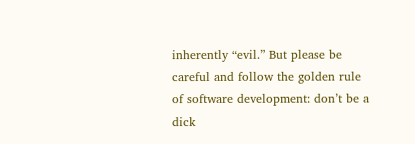inherently “evil.” But please be careful and follow the golden rule of software development: don’t be a dick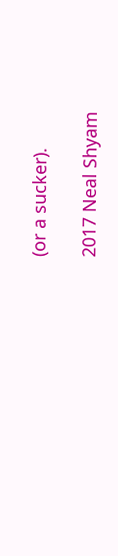(or a sucker).

2017 Neal Shyam